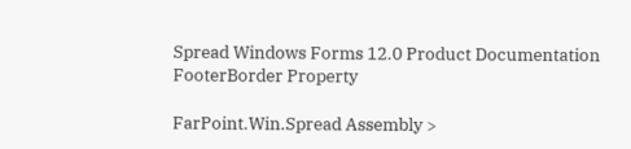Spread Windows Forms 12.0 Product Documentation
FooterBorder Property

FarPoint.Win.Spread Assembly >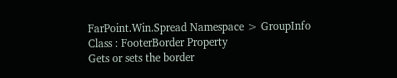FarPoint.Win.Spread Namespace > GroupInfo Class : FooterBorder Property
Gets or sets the border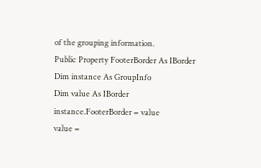of the grouping information.
Public Property FooterBorder As IBorder
Dim instance As GroupInfo
Dim value As IBorder
instance.FooterBorder = value
value =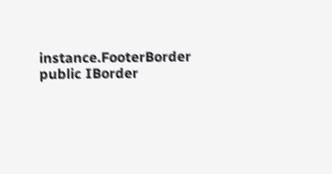instance.FooterBorder
public IBorder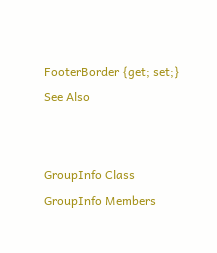FooterBorder {get; set;}
See Also


GroupInfo Class
GroupInfo Members